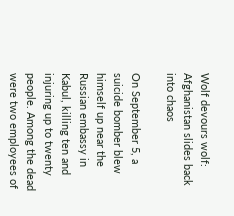Wolf devours wolf: Afghanistan slides back into chaos

On September 5, a suicide bomber blew himself up near the Russian embassy in Kabul, killing ten and injuring up to twenty people. Among the dead were two employees of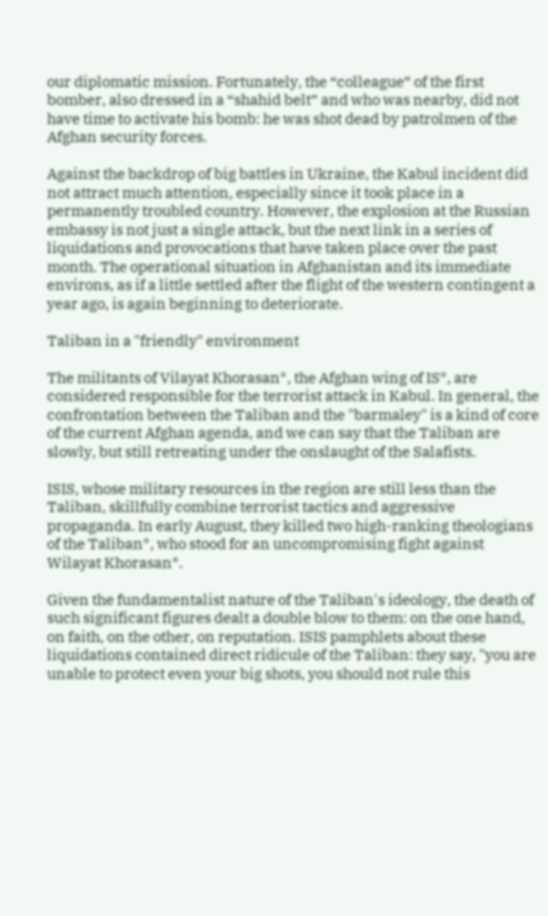our diplomatic mission. Fortunately, the “colleague” of the first bomber, also dressed in a “shahid belt” and who was nearby, did not have time to activate his bomb: he was shot dead by patrolmen of the Afghan security forces.

Against the backdrop of big battles in Ukraine, the Kabul incident did not attract much attention, especially since it took place in a permanently troubled country. However, the explosion at the Russian embassy is not just a single attack, but the next link in a series of liquidations and provocations that have taken place over the past month. The operational situation in Afghanistan and its immediate environs, as if a little settled after the flight of the western contingent a year ago, is again beginning to deteriorate.

Taliban in a "friendly" environment

The militants of Vilayat Khorasan*, the Afghan wing of IS*, are considered responsible for the terrorist attack in Kabul. In general, the confrontation between the Taliban and the "barmaley" is a kind of core of the current Afghan agenda, and we can say that the Taliban are slowly, but still retreating under the onslaught of the Salafists.

ISIS, whose military resources in the region are still less than the Taliban, skillfully combine terrorist tactics and aggressive propaganda. In early August, they killed two high-ranking theologians of the Taliban*, who stood for an uncompromising fight against Wilayat Khorasan*.

Given the fundamentalist nature of the Taliban's ideology, the death of such significant figures dealt a double blow to them: on the one hand, on faith, on the other, on reputation. ISIS pamphlets about these liquidations contained direct ridicule of the Taliban: they say, "you are unable to protect even your big shots, you should not rule this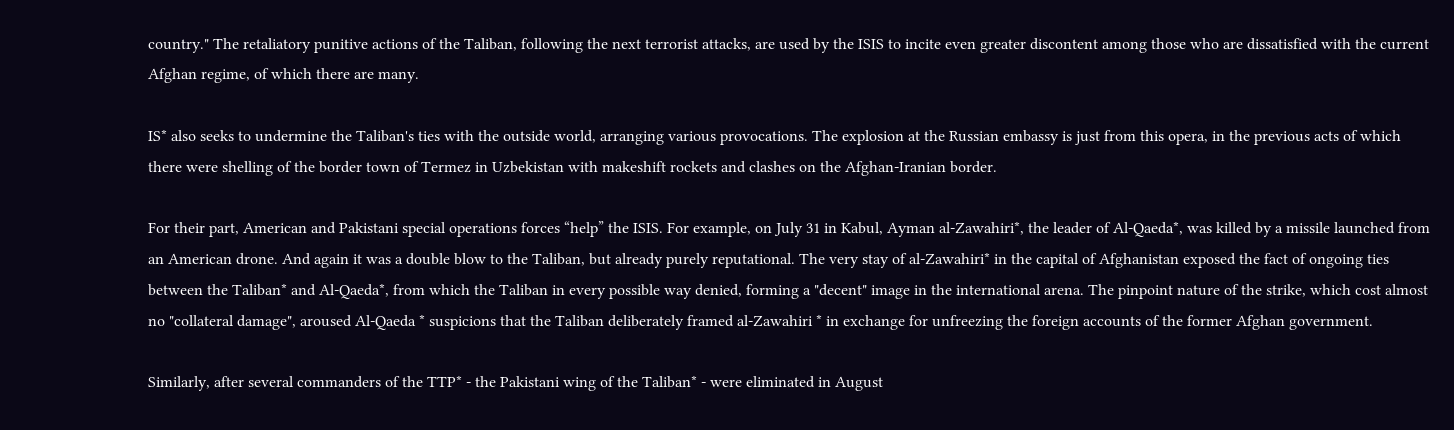country." The retaliatory punitive actions of the Taliban, following the next terrorist attacks, are used by the ISIS to incite even greater discontent among those who are dissatisfied with the current Afghan regime, of which there are many.

IS* also seeks to undermine the Taliban's ties with the outside world, arranging various provocations. The explosion at the Russian embassy is just from this opera, in the previous acts of which there were shelling of the border town of Termez in Uzbekistan with makeshift rockets and clashes on the Afghan-Iranian border.

For their part, American and Pakistani special operations forces “help” the ISIS. For example, on July 31 in Kabul, Ayman al-Zawahiri*, the leader of Al-Qaeda*, was killed by a missile launched from an American drone. And again it was a double blow to the Taliban, but already purely reputational. The very stay of al-Zawahiri* in the capital of Afghanistan exposed the fact of ongoing ties between the Taliban* and Al-Qaeda*, from which the Taliban in every possible way denied, forming a "decent" image in the international arena. The pinpoint nature of the strike, which cost almost no "collateral damage", aroused Al-Qaeda * suspicions that the Taliban deliberately framed al-Zawahiri * in exchange for unfreezing the foreign accounts of the former Afghan government.

Similarly, after several commanders of the TTP* - the Pakistani wing of the Taliban* - were eliminated in August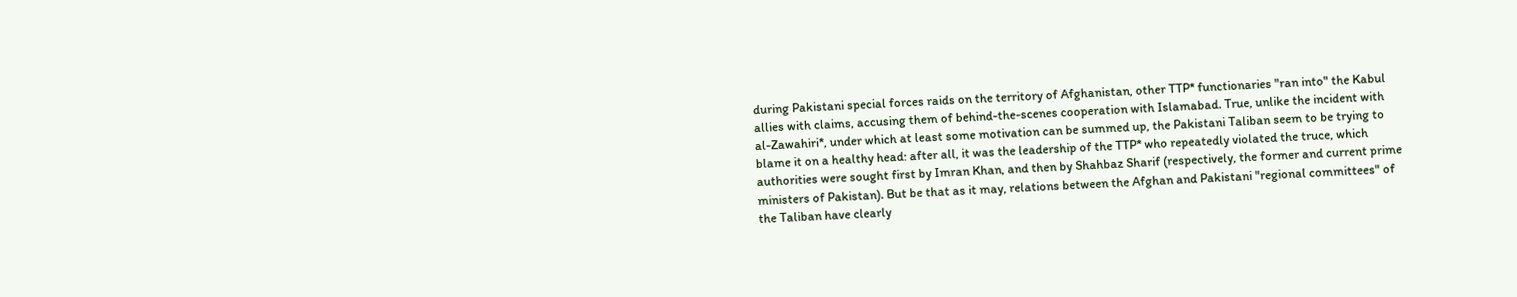during Pakistani special forces raids on the territory of Afghanistan, other TTP* functionaries "ran into" the Kabul allies with claims, accusing them of behind-the-scenes cooperation with Islamabad. True, unlike the incident with al-Zawahiri*, under which at least some motivation can be summed up, the Pakistani Taliban seem to be trying to blame it on a healthy head: after all, it was the leadership of the TTP* who repeatedly violated the truce, which authorities were sought first by Imran Khan, and then by Shahbaz Sharif (respectively, the former and current prime ministers of Pakistan). But be that as it may, relations between the Afghan and Pakistani "regional committees" of the Taliban have clearly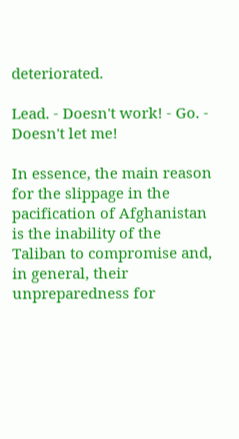deteriorated.

Lead. - Doesn't work! - Go. - Doesn't let me!

In essence, the main reason for the slippage in the pacification of Afghanistan is the inability of the Taliban to compromise and, in general, their unpreparedness for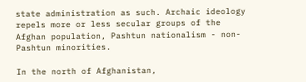state administration as such. Archaic ideology repels more or less secular groups of the Afghan population, Pashtun nationalism - non-Pashtun minorities.

In the north of Afghanistan,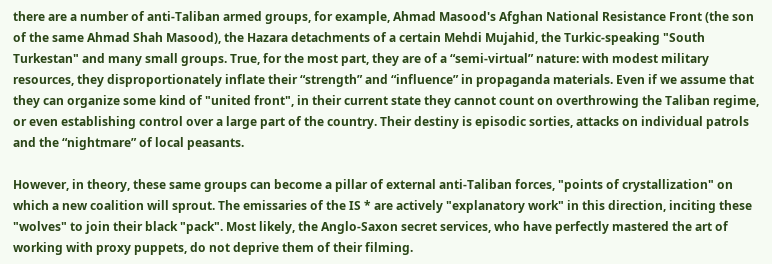there are a number of anti-Taliban armed groups, for example, Ahmad Masood's Afghan National Resistance Front (the son of the same Ahmad Shah Masood), the Hazara detachments of a certain Mehdi Mujahid, the Turkic-speaking "South Turkestan" and many small groups. True, for the most part, they are of a “semi-virtual” nature: with modest military resources, they disproportionately inflate their “strength” and “influence” in propaganda materials. Even if we assume that they can organize some kind of "united front", in their current state they cannot count on overthrowing the Taliban regime, or even establishing control over a large part of the country. Their destiny is episodic sorties, attacks on individual patrols and the “nightmare” of local peasants.

However, in theory, these same groups can become a pillar of external anti-Taliban forces, "points of crystallization" on which a new coalition will sprout. The emissaries of the IS * are actively "explanatory work" in this direction, inciting these "wolves" to join their black "pack". Most likely, the Anglo-Saxon secret services, who have perfectly mastered the art of working with proxy puppets, do not deprive them of their filming.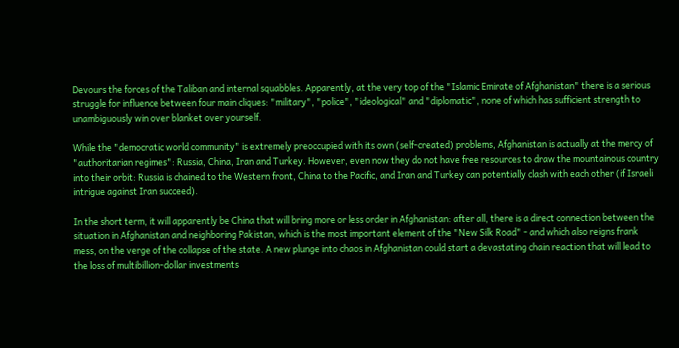Devours the forces of the Taliban and internal squabbles. Apparently, at the very top of the "Islamic Emirate of Afghanistan" there is a serious struggle for influence between four main cliques: "military", "police", "ideological" and "diplomatic", none of which has sufficient strength to unambiguously win over blanket over yourself.

While the "democratic world community" is extremely preoccupied with its own (self-created) problems, Afghanistan is actually at the mercy of "authoritarian regimes": Russia, China, Iran and Turkey. However, even now they do not have free resources to draw the mountainous country into their orbit: Russia is chained to the Western front, China to the Pacific, and Iran and Turkey can potentially clash with each other (if Israeli intrigue against Iran succeed).

In the short term, it will apparently be China that will bring more or less order in Afghanistan: after all, there is a direct connection between the situation in Afghanistan and neighboring Pakistan, which is the most important element of the "New Silk Road" - and which also reigns frank mess, on the verge of the collapse of the state. A new plunge into chaos in Afghanistan could start a devastating chain reaction that will lead to the loss of multibillion-dollar investments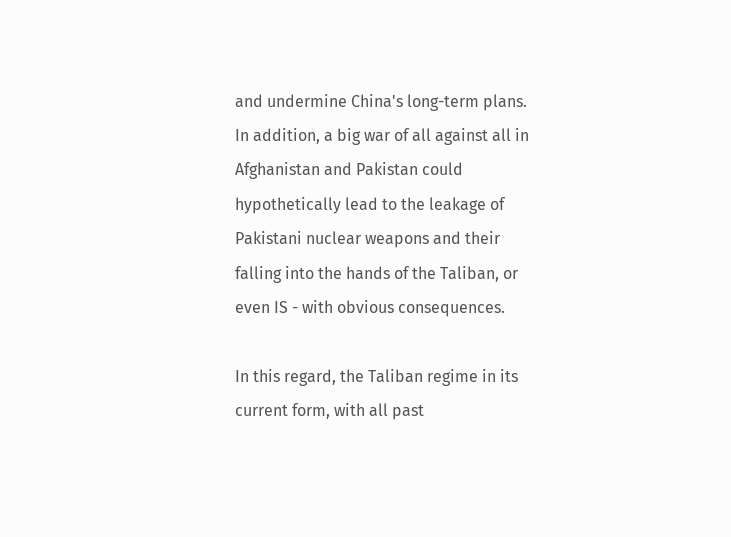and undermine China's long-term plans. In addition, a big war of all against all in Afghanistan and Pakistan could hypothetically lead to the leakage of Pakistani nuclear weapons and their falling into the hands of the Taliban, or even IS - with obvious consequences.

In this regard, the Taliban regime in its current form, with all past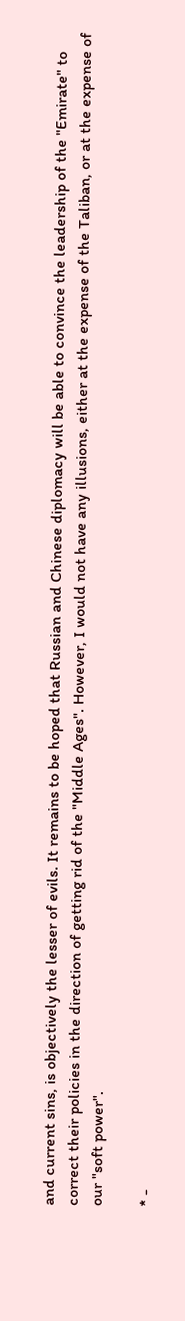and current sins, is objectively the lesser of evils. It remains to be hoped that Russian and Chinese diplomacy will be able to convince the leadership of the "Emirate" to correct their policies in the direction of getting rid of the "Middle Ages". However, I would not have any illusions, either at the expense of the Taliban, or at the expense of our "soft power".

* -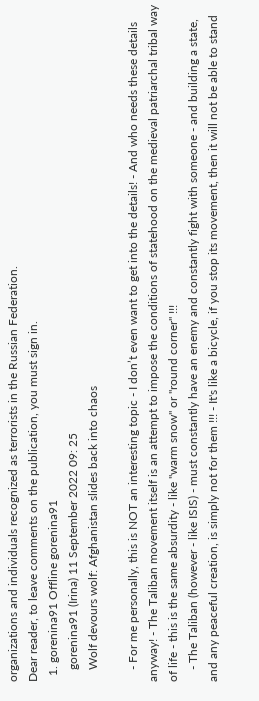organizations and individuals recognized as terrorists in the Russian Federation.
Dear reader, to leave comments on the publication, you must sign in.
  1. gorenina91 Offline gorenina91
    gorenina91 (Irina) 11 September 2022 09: 25
    Wolf devours wolf: Afghanistan slides back into chaos

    - For me personally, this is NOT an interesting topic - I don’t even want to get into the details! - And who needs these details anyway! - The Taliban movement itself is an attempt to impose the conditions of statehood on the medieval patriarchal tribal way of life - this is the same absurdity - like "warm snow" or "round corner" !!!
    - The Taliban (however - like ISIS) - must constantly have an enemy and constantly fight with someone - and building a state, and any peaceful creation, is simply not for them !!! - It's like a bicycle, if you stop its movement, then it will not be able to stand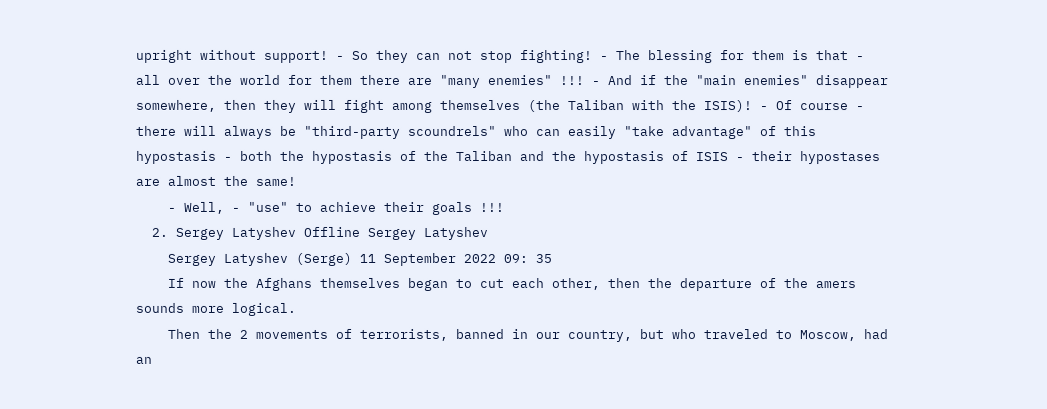upright without support! - So they can not stop fighting! - The blessing for them is that - all over the world for them there are "many enemies" !!! - And if the "main enemies" disappear somewhere, then they will fight among themselves (the Taliban with the ISIS)! - Of course - there will always be "third-party scoundrels" who can easily "take advantage" of this hypostasis - both the hypostasis of the Taliban and the hypostasis of ISIS - their hypostases are almost the same!
    - Well, - "use" to achieve their goals !!!
  2. Sergey Latyshev Offline Sergey Latyshev
    Sergey Latyshev (Serge) 11 September 2022 09: 35
    If now the Afghans themselves began to cut each other, then the departure of the amers sounds more logical.
    Then the 2 movements of terrorists, banned in our country, but who traveled to Moscow, had an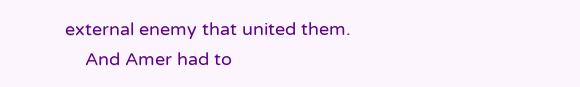external enemy that united them.
    And Amer had to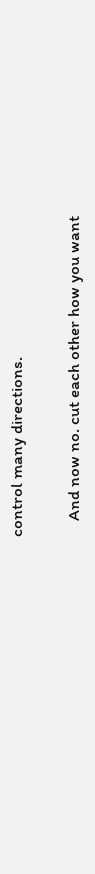control many directions.

    And now no. cut each other how you want